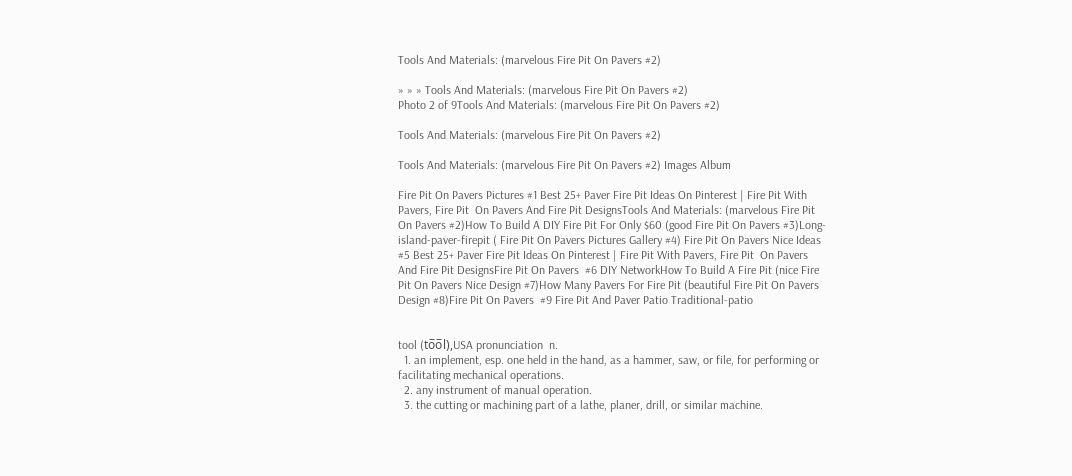Tools And Materials: (marvelous Fire Pit On Pavers #2)

» » » Tools And Materials: (marvelous Fire Pit On Pavers #2)
Photo 2 of 9Tools And Materials: (marvelous Fire Pit On Pavers #2)

Tools And Materials: (marvelous Fire Pit On Pavers #2)

Tools And Materials: (marvelous Fire Pit On Pavers #2) Images Album

Fire Pit On Pavers Pictures #1 Best 25+ Paver Fire Pit Ideas On Pinterest | Fire Pit With Pavers, Fire Pit  On Pavers And Fire Pit DesignsTools And Materials: (marvelous Fire Pit On Pavers #2)How To Build A DIY Fire Pit For Only $60 (good Fire Pit On Pavers #3)Long-island-paver-firepit ( Fire Pit On Pavers Pictures Gallery #4) Fire Pit On Pavers Nice Ideas #5 Best 25+ Paver Fire Pit Ideas On Pinterest | Fire Pit With Pavers, Fire Pit  On Pavers And Fire Pit DesignsFire Pit On Pavers  #6 DIY NetworkHow To Build A Fire Pit (nice Fire Pit On Pavers Nice Design #7)How Many Pavers For Fire Pit (beautiful Fire Pit On Pavers Design #8)Fire Pit On Pavers  #9 Fire Pit And Paver Patio Traditional-patio


tool (to̅o̅l),USA pronunciation  n.
  1. an implement, esp. one held in the hand, as a hammer, saw, or file, for performing or facilitating mechanical operations.
  2. any instrument of manual operation.
  3. the cutting or machining part of a lathe, planer, drill, or similar machine.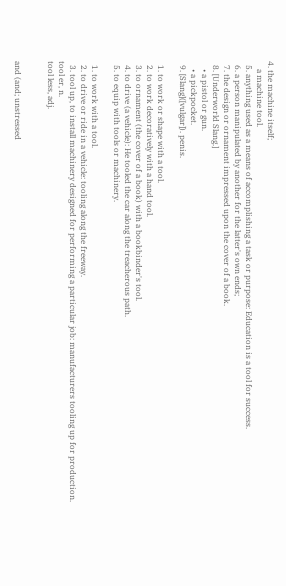4. the machine itself;
    a machine tool.
  5. anything used as a means of accomplishing a task or purpose: Education is a tool for success.
  6. a person manipulated by another for the latter's own ends;
  7. the design or ornament impressed upon the cover of a book.
  8. [Underworld Slang.]
    • a pistol or gun.
    • a pickpocket.
  9. [Slang]([vulgar]). penis.

  1. to work or shape with a tool.
  2. to work decoratively with a hand tool.
  3. to ornament (the cover of a book) with a bookbinder's tool.
  4. to drive (a vehicle): He tooled the car along the treacherous path.
  5. to equip with tools or machinery.

  1. to work with a tool.
  2. to drive or ride in a vehicle: tooling along the freeway.
  3. tool up, to install machinery designed for performing a particular job: manufacturers tooling up for production.
tool er, n.
tool less, adj.


and (and; unstressed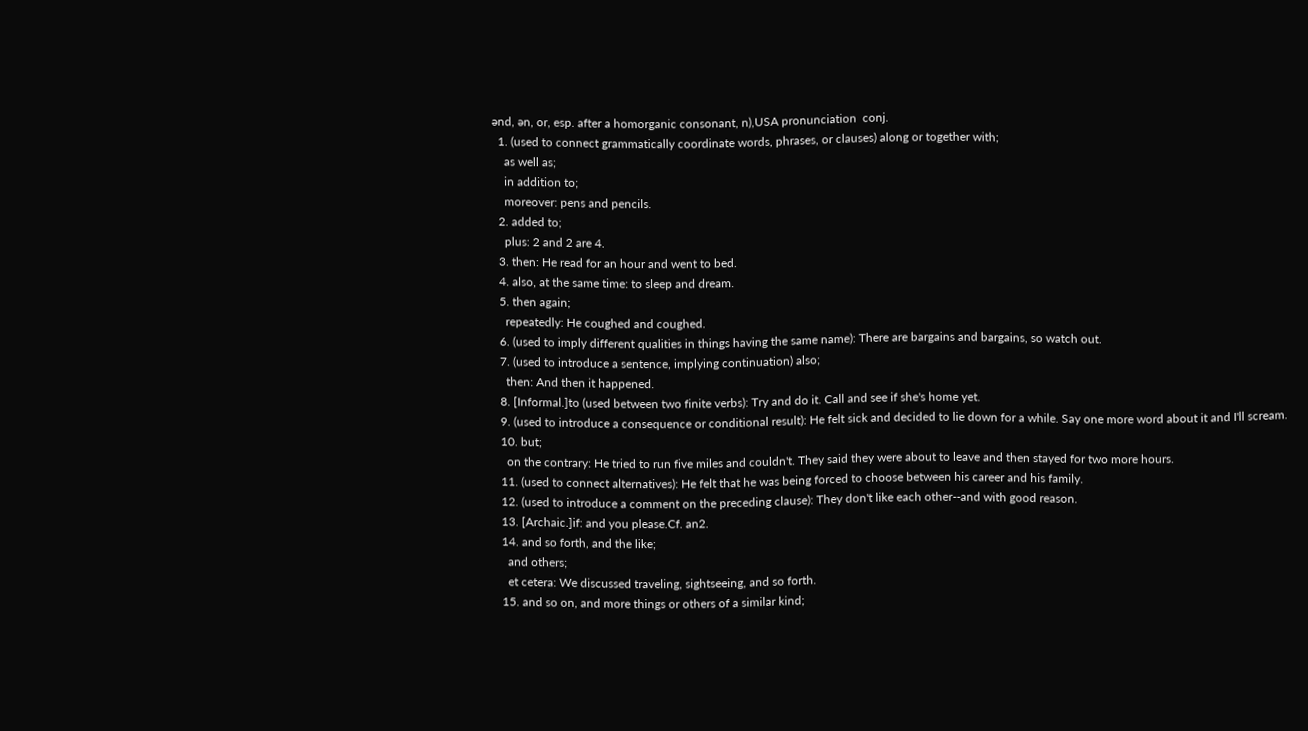ənd, ən, or, esp. after a homorganic consonant, n),USA pronunciation  conj.
  1. (used to connect grammatically coordinate words, phrases, or clauses) along or together with;
    as well as;
    in addition to;
    moreover: pens and pencils.
  2. added to;
    plus: 2 and 2 are 4.
  3. then: He read for an hour and went to bed.
  4. also, at the same time: to sleep and dream.
  5. then again;
    repeatedly: He coughed and coughed.
  6. (used to imply different qualities in things having the same name): There are bargains and bargains, so watch out.
  7. (used to introduce a sentence, implying continuation) also;
    then: And then it happened.
  8. [Informal.]to (used between two finite verbs): Try and do it. Call and see if she's home yet.
  9. (used to introduce a consequence or conditional result): He felt sick and decided to lie down for a while. Say one more word about it and I'll scream.
  10. but;
    on the contrary: He tried to run five miles and couldn't. They said they were about to leave and then stayed for two more hours.
  11. (used to connect alternatives): He felt that he was being forced to choose between his career and his family.
  12. (used to introduce a comment on the preceding clause): They don't like each other--and with good reason.
  13. [Archaic.]if: and you please.Cf. an2.
  14. and so forth, and the like;
    and others;
    et cetera: We discussed traveling, sightseeing, and so forth.
  15. and so on, and more things or others of a similar kind;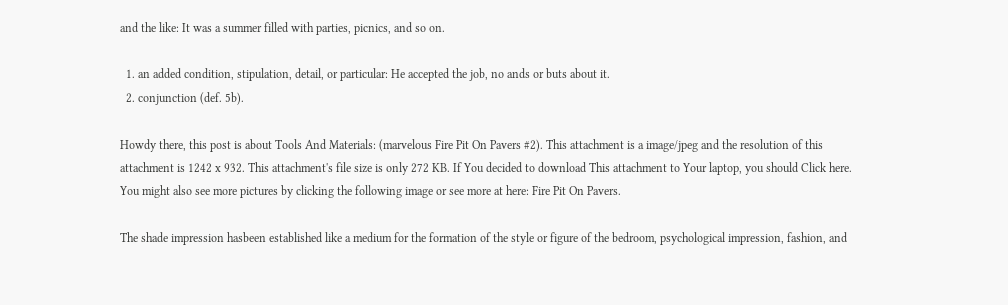and the like: It was a summer filled with parties, picnics, and so on.

  1. an added condition, stipulation, detail, or particular: He accepted the job, no ands or buts about it.
  2. conjunction (def. 5b).

Howdy there, this post is about Tools And Materials: (marvelous Fire Pit On Pavers #2). This attachment is a image/jpeg and the resolution of this attachment is 1242 x 932. This attachment's file size is only 272 KB. If You decided to download This attachment to Your laptop, you should Click here. You might also see more pictures by clicking the following image or see more at here: Fire Pit On Pavers.

The shade impression hasbeen established like a medium for the formation of the style or figure of the bedroom, psychological impression, fashion, and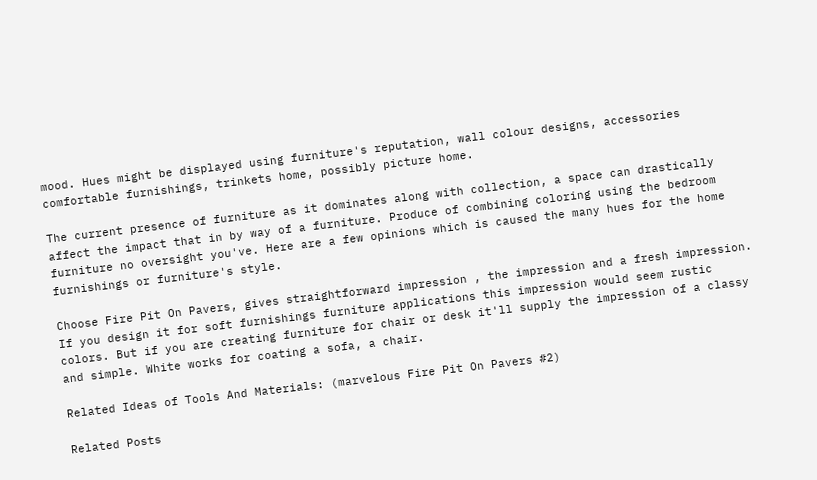mood. Hues might be displayed using furniture's reputation, wall colour designs, accessories comfortable furnishings, trinkets home, possibly picture home.

The current presence of furniture as it dominates along with collection, a space can drastically affect the impact that in by way of a furniture. Produce of combining coloring using the bedroom furniture no oversight you've. Here are a few opinions which is caused the many hues for the home furnishings or furniture's style.

Choose Fire Pit On Pavers, gives straightforward impression , the impression and a fresh impression. If you design it for soft furnishings furniture applications this impression would seem rustic colors. But if you are creating furniture for chair or desk it'll supply the impression of a classy and simple. White works for coating a sofa, a chair.

Related Ideas of Tools And Materials: (marvelous Fire Pit On Pavers #2)

Related Posts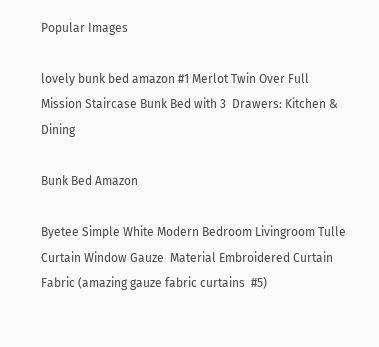Popular Images

lovely bunk bed amazon #1 Merlot Twin Over Full Mission Staircase Bunk Bed with 3  Drawers: Kitchen & Dining

Bunk Bed Amazon

Byetee Simple White Modern Bedroom Livingroom Tulle Curtain Window Gauze  Material Embroidered Curtain Fabric (amazing gauze fabric curtains  #5)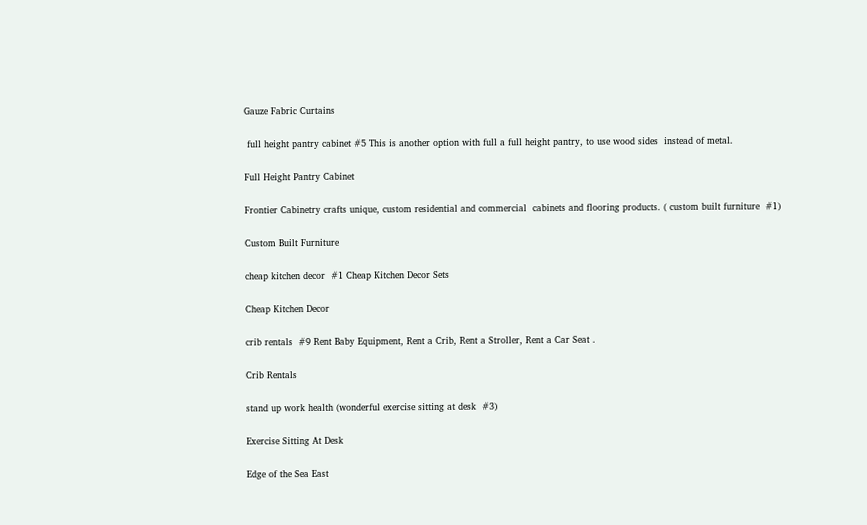Gauze Fabric Curtains

 full height pantry cabinet #5 This is another option with full a full height pantry, to use wood sides  instead of metal.

Full Height Pantry Cabinet

Frontier Cabinetry crafts unique, custom residential and commercial  cabinets and flooring products. ( custom built furniture  #1)

Custom Built Furniture

cheap kitchen decor  #1 Cheap Kitchen Decor Sets

Cheap Kitchen Decor

crib rentals  #9 Rent Baby Equipment, Rent a Crib, Rent a Stroller, Rent a Car Seat .

Crib Rentals

stand up work health (wonderful exercise sitting at desk  #3)

Exercise Sitting At Desk

Edge of the Sea East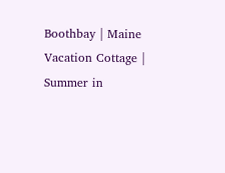Boothbay | Maine Vacation Cottage | Summer in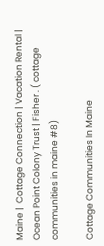Maine |  Cottage Connection | Vacation Rental | Ocean Point Colony Trust | Fisher . ( cottage communities in maine #8)

Cottage Communities In Maine